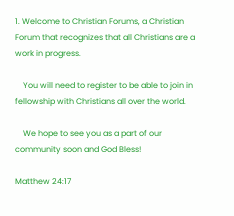1. Welcome to Christian Forums, a Christian Forum that recognizes that all Christians are a work in progress.

    You will need to register to be able to join in fellowship with Christians all over the world.

    We hope to see you as a part of our community soon and God Bless!

Matthew 24:17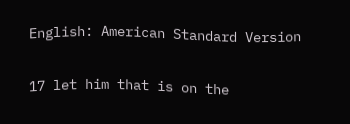English: American Standard Version

17 let him that is on the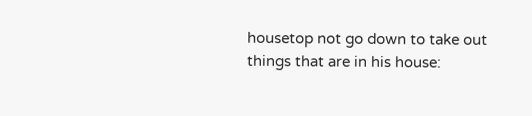housetop not go down to take out things that are in his house: